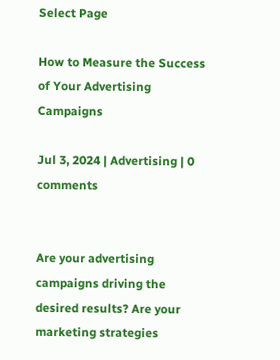Select Page

How to Measure the Success of Your Advertising Campaigns

Jul 3, 2024 | Advertising | 0 comments


Are your advertising campaigns driving the desired results? Are your marketing strategies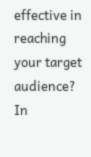effective in reaching your target audience? In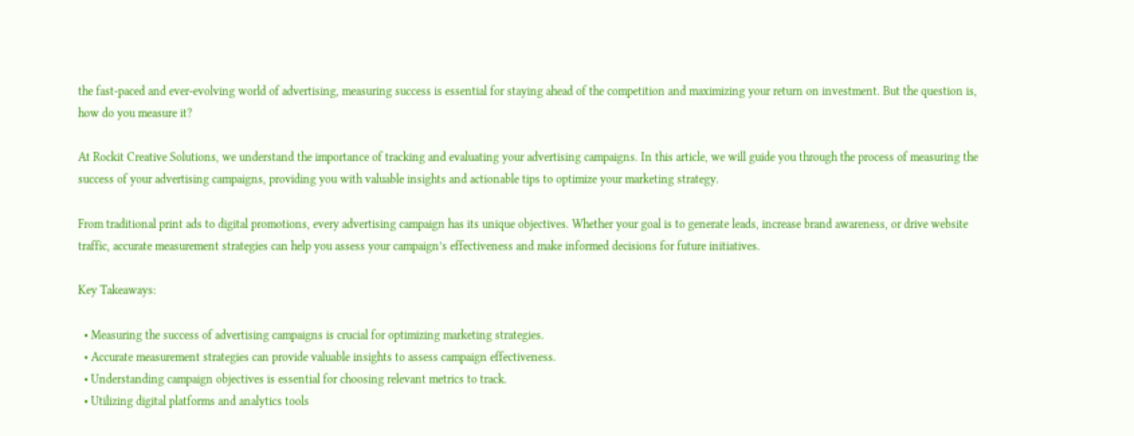the fast-paced and ever-evolving world of advertising, measuring success is essential for staying ahead of the competition and maximizing your return on investment. But the question is, how do you measure it?

At Rockit Creative Solutions, we understand the importance of tracking and evaluating your advertising campaigns. In this article, we will guide you through the process of measuring the success of your advertising campaigns, providing you with valuable insights and actionable tips to optimize your marketing strategy.

From traditional print ads to digital promotions, every advertising campaign has its unique objectives. Whether your goal is to generate leads, increase brand awareness, or drive website traffic, accurate measurement strategies can help you assess your campaign’s effectiveness and make informed decisions for future initiatives.

Key Takeaways:

  • Measuring the success of advertising campaigns is crucial for optimizing marketing strategies.
  • Accurate measurement strategies can provide valuable insights to assess campaign effectiveness.
  • Understanding campaign objectives is essential for choosing relevant metrics to track.
  • Utilizing digital platforms and analytics tools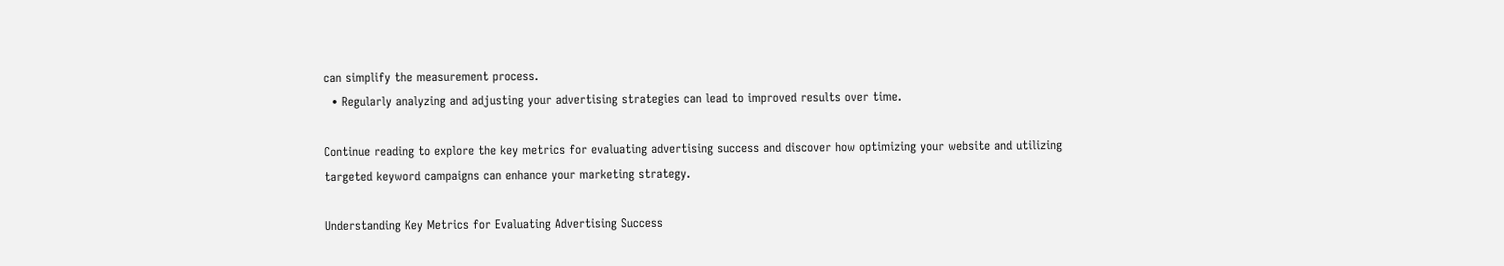can simplify the measurement process.
  • Regularly analyzing and adjusting your advertising strategies can lead to improved results over time.

Continue reading to explore the key metrics for evaluating advertising success and discover how optimizing your website and utilizing targeted keyword campaigns can enhance your marketing strategy.

Understanding Key Metrics for Evaluating Advertising Success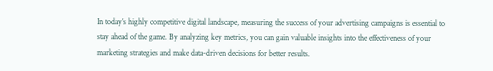In today’s highly competitive digital landscape, measuring the success of your advertising campaigns is essential to stay ahead of the game. By analyzing key metrics, you can gain valuable insights into the effectiveness of your marketing strategies and make data-driven decisions for better results.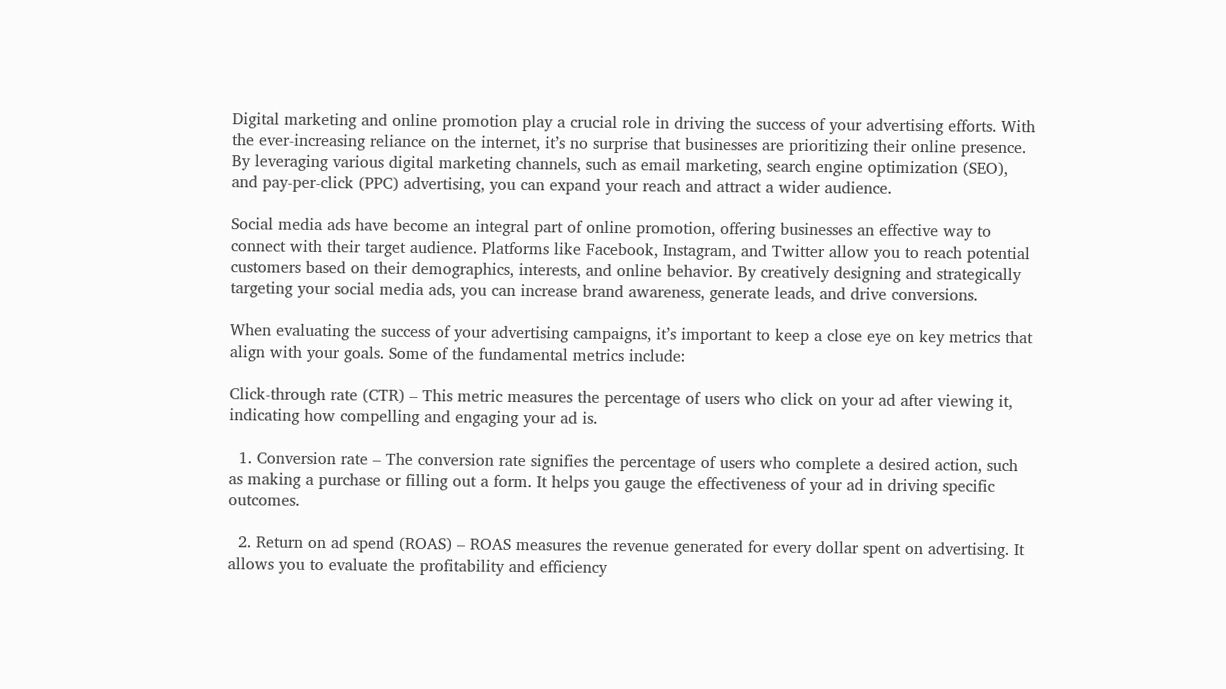Digital marketing and online promotion play a crucial role in driving the success of your advertising efforts. With the ever-increasing reliance on the internet, it’s no surprise that businesses are prioritizing their online presence. By leveraging various digital marketing channels, such as email marketing, search engine optimization (SEO), and pay-per-click (PPC) advertising, you can expand your reach and attract a wider audience.

Social media ads have become an integral part of online promotion, offering businesses an effective way to connect with their target audience. Platforms like Facebook, Instagram, and Twitter allow you to reach potential customers based on their demographics, interests, and online behavior. By creatively designing and strategically targeting your social media ads, you can increase brand awareness, generate leads, and drive conversions.

When evaluating the success of your advertising campaigns, it’s important to keep a close eye on key metrics that align with your goals. Some of the fundamental metrics include:

Click-through rate (CTR) – This metric measures the percentage of users who click on your ad after viewing it, indicating how compelling and engaging your ad is.

  1. Conversion rate – The conversion rate signifies the percentage of users who complete a desired action, such as making a purchase or filling out a form. It helps you gauge the effectiveness of your ad in driving specific outcomes.

  2. Return on ad spend (ROAS) – ROAS measures the revenue generated for every dollar spent on advertising. It allows you to evaluate the profitability and efficiency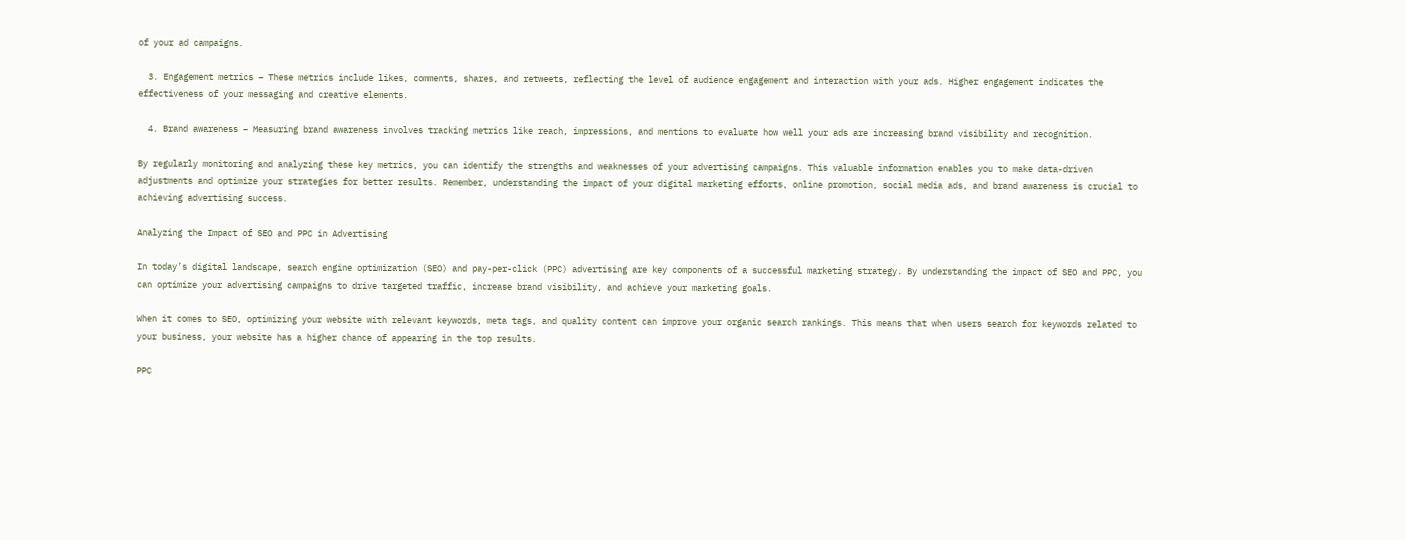of your ad campaigns.

  3. Engagement metrics – These metrics include likes, comments, shares, and retweets, reflecting the level of audience engagement and interaction with your ads. Higher engagement indicates the effectiveness of your messaging and creative elements.

  4. Brand awareness – Measuring brand awareness involves tracking metrics like reach, impressions, and mentions to evaluate how well your ads are increasing brand visibility and recognition.

By regularly monitoring and analyzing these key metrics, you can identify the strengths and weaknesses of your advertising campaigns. This valuable information enables you to make data-driven adjustments and optimize your strategies for better results. Remember, understanding the impact of your digital marketing efforts, online promotion, social media ads, and brand awareness is crucial to achieving advertising success.

Analyzing the Impact of SEO and PPC in Advertising

In today’s digital landscape, search engine optimization (SEO) and pay-per-click (PPC) advertising are key components of a successful marketing strategy. By understanding the impact of SEO and PPC, you can optimize your advertising campaigns to drive targeted traffic, increase brand visibility, and achieve your marketing goals.

When it comes to SEO, optimizing your website with relevant keywords, meta tags, and quality content can improve your organic search rankings. This means that when users search for keywords related to your business, your website has a higher chance of appearing in the top results.

PPC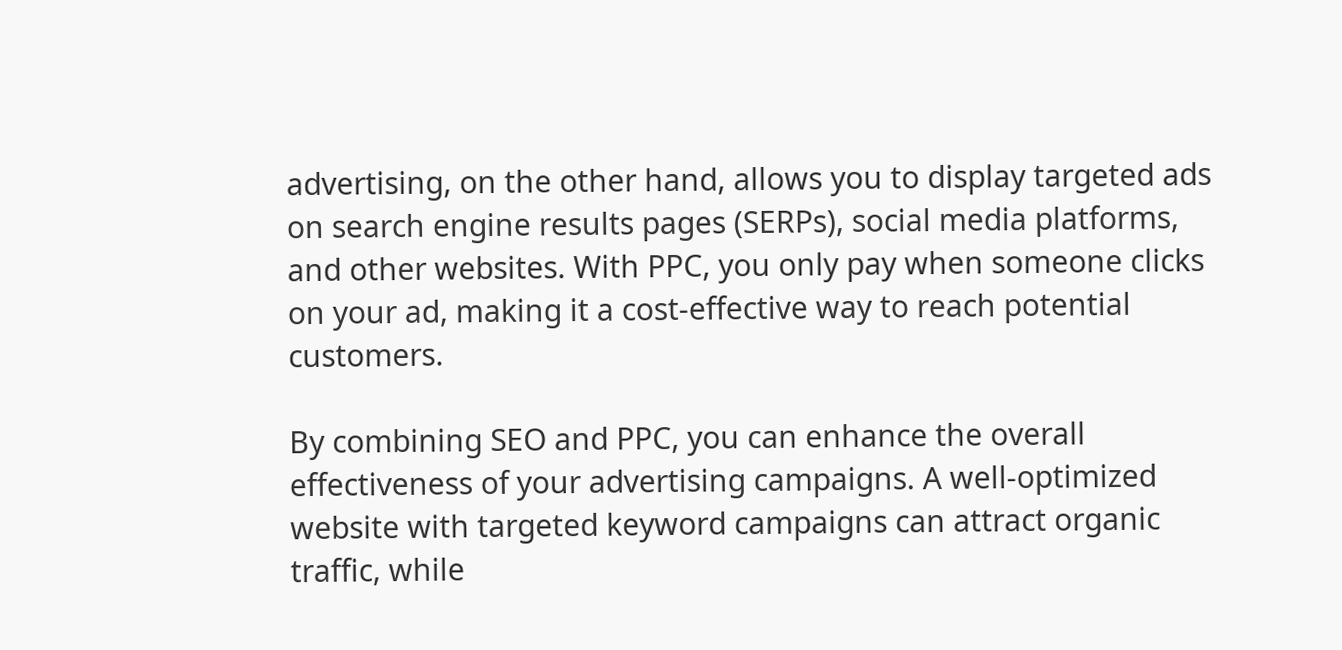advertising, on the other hand, allows you to display targeted ads on search engine results pages (SERPs), social media platforms, and other websites. With PPC, you only pay when someone clicks on your ad, making it a cost-effective way to reach potential customers.

By combining SEO and PPC, you can enhance the overall effectiveness of your advertising campaigns. A well-optimized website with targeted keyword campaigns can attract organic traffic, while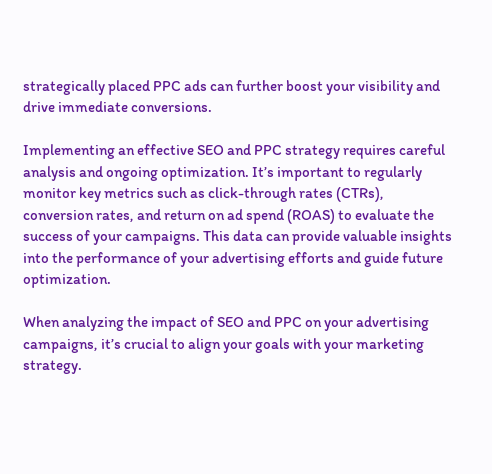strategically placed PPC ads can further boost your visibility and drive immediate conversions.

Implementing an effective SEO and PPC strategy requires careful analysis and ongoing optimization. It’s important to regularly monitor key metrics such as click-through rates (CTRs), conversion rates, and return on ad spend (ROAS) to evaluate the success of your campaigns. This data can provide valuable insights into the performance of your advertising efforts and guide future optimization.

When analyzing the impact of SEO and PPC on your advertising campaigns, it’s crucial to align your goals with your marketing strategy.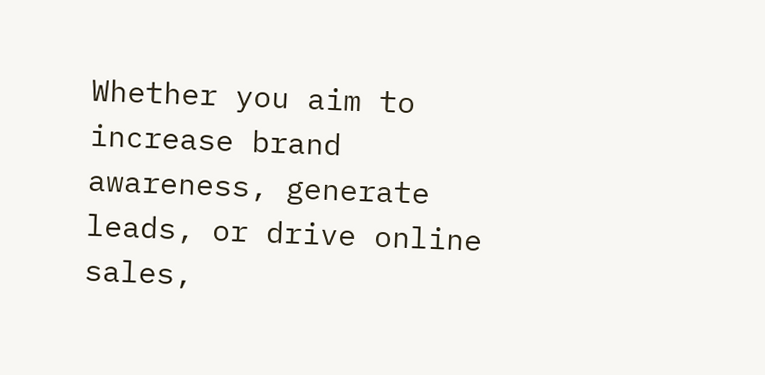Whether you aim to increase brand awareness, generate leads, or drive online sales,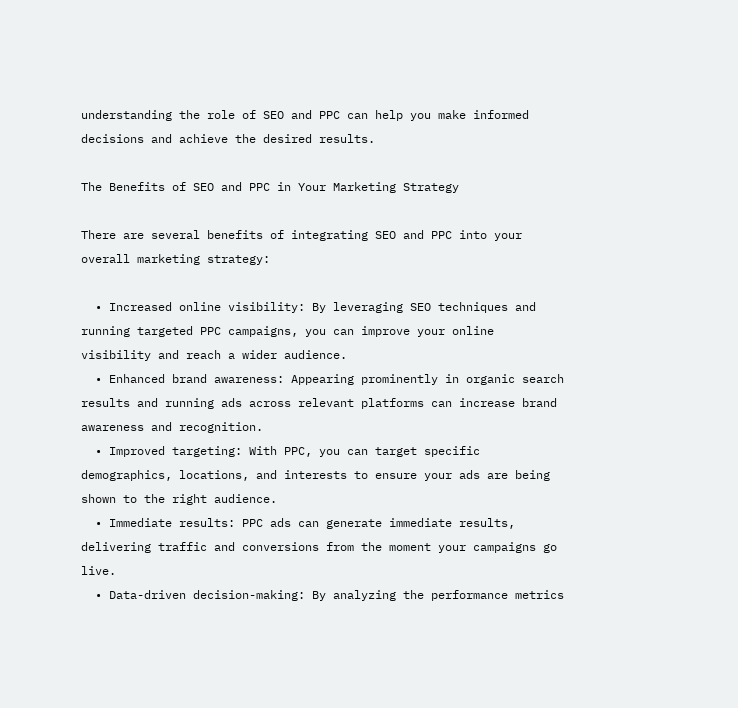understanding the role of SEO and PPC can help you make informed decisions and achieve the desired results.

The Benefits of SEO and PPC in Your Marketing Strategy

There are several benefits of integrating SEO and PPC into your overall marketing strategy:

  • Increased online visibility: By leveraging SEO techniques and running targeted PPC campaigns, you can improve your online visibility and reach a wider audience.
  • Enhanced brand awareness: Appearing prominently in organic search results and running ads across relevant platforms can increase brand awareness and recognition.
  • Improved targeting: With PPC, you can target specific demographics, locations, and interests to ensure your ads are being shown to the right audience.
  • Immediate results: PPC ads can generate immediate results, delivering traffic and conversions from the moment your campaigns go live.
  • Data-driven decision-making: By analyzing the performance metrics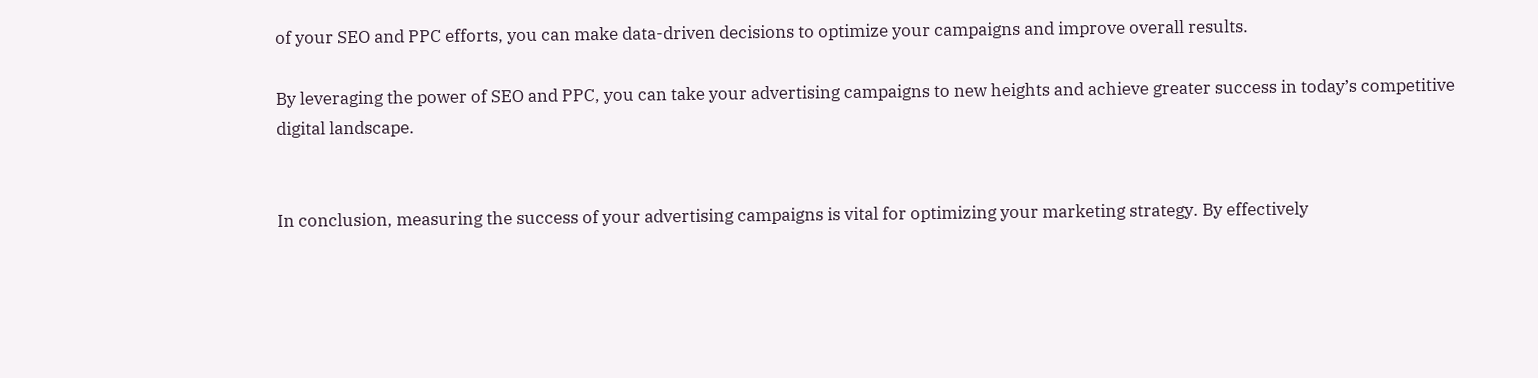of your SEO and PPC efforts, you can make data-driven decisions to optimize your campaigns and improve overall results.

By leveraging the power of SEO and PPC, you can take your advertising campaigns to new heights and achieve greater success in today’s competitive digital landscape.


In conclusion, measuring the success of your advertising campaigns is vital for optimizing your marketing strategy. By effectively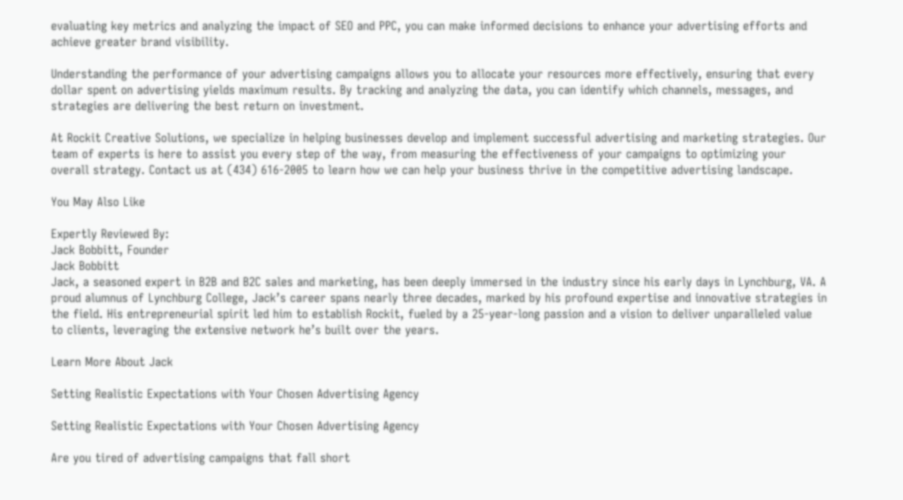evaluating key metrics and analyzing the impact of SEO and PPC, you can make informed decisions to enhance your advertising efforts and achieve greater brand visibility.

Understanding the performance of your advertising campaigns allows you to allocate your resources more effectively, ensuring that every dollar spent on advertising yields maximum results. By tracking and analyzing the data, you can identify which channels, messages, and strategies are delivering the best return on investment.

At Rockit Creative Solutions, we specialize in helping businesses develop and implement successful advertising and marketing strategies. Our team of experts is here to assist you every step of the way, from measuring the effectiveness of your campaigns to optimizing your overall strategy. Contact us at (434) 616-2005 to learn how we can help your business thrive in the competitive advertising landscape.

You May Also Like

Expertly Reviewed By:
Jack Bobbitt, Founder
Jack Bobbitt
Jack, a seasoned expert in B2B and B2C sales and marketing, has been deeply immersed in the industry since his early days in Lynchburg, VA. A proud alumnus of Lynchburg College, Jack’s career spans nearly three decades, marked by his profound expertise and innovative strategies in the field. His entrepreneurial spirit led him to establish Rockit, fueled by a 25-year-long passion and a vision to deliver unparalleled value to clients, leveraging the extensive network he’s built over the years.

Learn More About Jack

Setting Realistic Expectations with Your Chosen Advertising Agency

Setting Realistic Expectations with Your Chosen Advertising Agency

Are you tired of advertising campaigns that fall short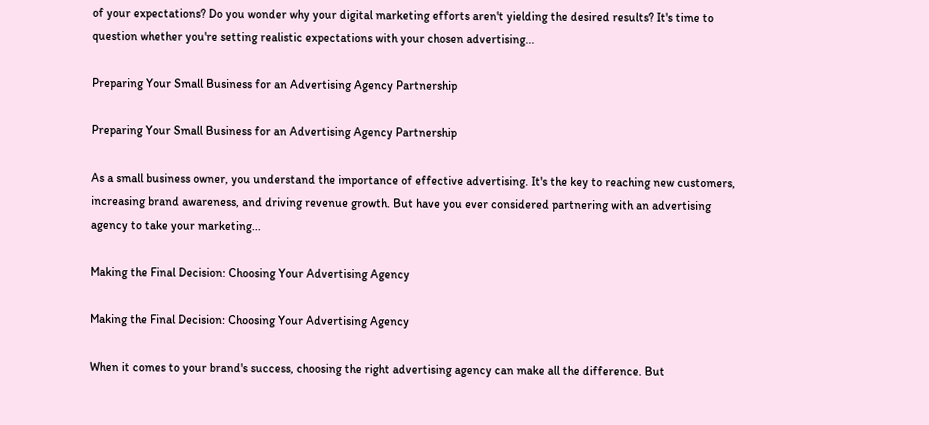of your expectations? Do you wonder why your digital marketing efforts aren't yielding the desired results? It's time to question whether you're setting realistic expectations with your chosen advertising...

Preparing Your Small Business for an Advertising Agency Partnership

Preparing Your Small Business for an Advertising Agency Partnership

As a small business owner, you understand the importance of effective advertising. It's the key to reaching new customers, increasing brand awareness, and driving revenue growth. But have you ever considered partnering with an advertising agency to take your marketing...

Making the Final Decision: Choosing Your Advertising Agency

Making the Final Decision: Choosing Your Advertising Agency

When it comes to your brand's success, choosing the right advertising agency can make all the difference. But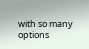with so many options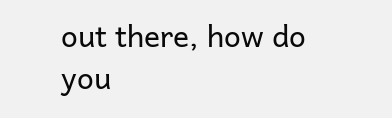out there, how do you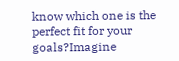know which one is the perfect fit for your goals?Imagine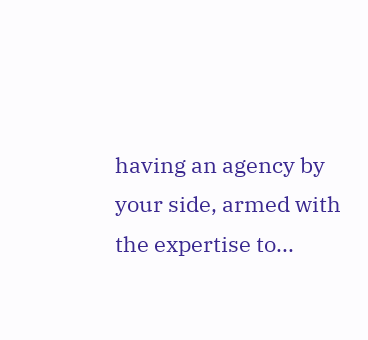having an agency by your side, armed with the expertise to...